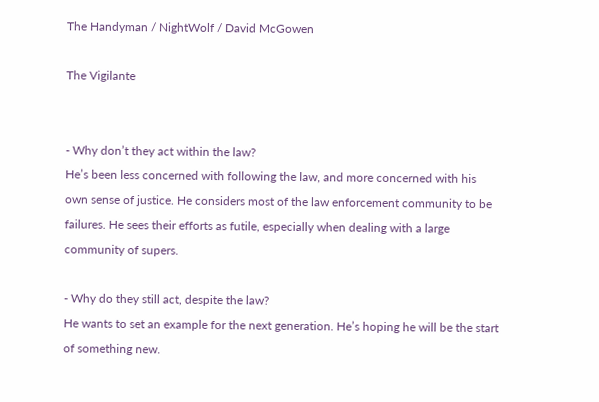The Handyman / NightWolf / David McGowen

The Vigilante


- Why don’t they act within the law?
He’s been less concerned with following the law, and more concerned with his own sense of justice. He considers most of the law enforcement community to be failures. He sees their efforts as futile, especially when dealing with a large community of supers.

- Why do they still act, despite the law?
He wants to set an example for the next generation. He’s hoping he will be the start of something new.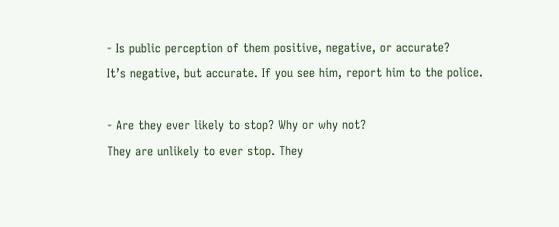- Is public perception of them positive, negative, or accurate?
It’s negative, but accurate. If you see him, report him to the police.

- Are they ever likely to stop? Why or why not?
They are unlikely to ever stop. They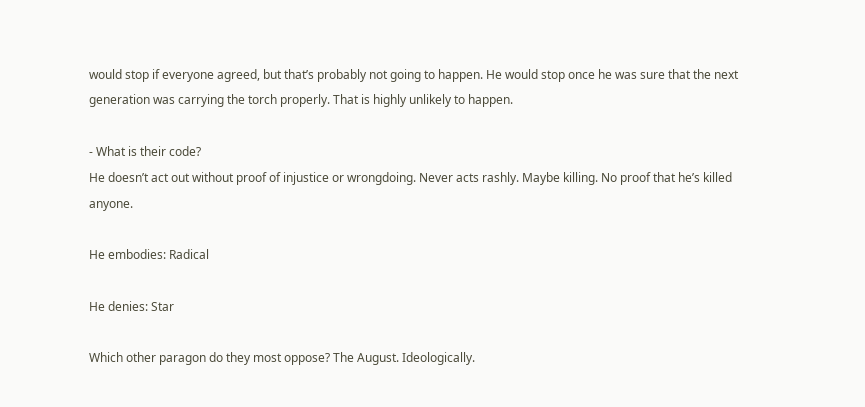would stop if everyone agreed, but that’s probably not going to happen. He would stop once he was sure that the next generation was carrying the torch properly. That is highly unlikely to happen.

- What is their code?
He doesn’t act out without proof of injustice or wrongdoing. Never acts rashly. Maybe killing. No proof that he’s killed anyone.

He embodies: Radical

He denies: Star

Which other paragon do they most oppose? The August. Ideologically.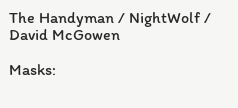The Handyman / NightWolf / David McGowen

Masks: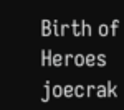Birth of Heroes joecrak